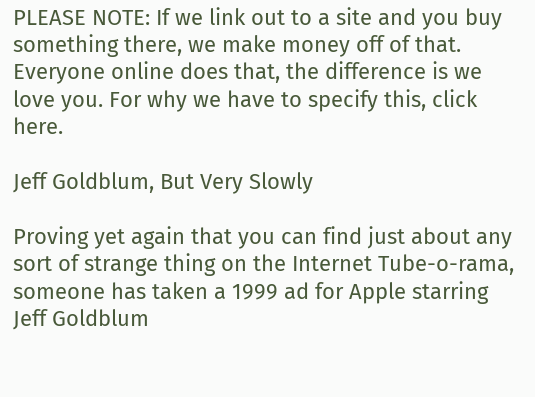PLEASE NOTE: If we link out to a site and you buy something there, we make money off of that. Everyone online does that, the difference is we love you. For why we have to specify this, click here.

Jeff Goldblum, But Very Slowly

Proving yet again that you can find just about any sort of strange thing on the Internet Tube-o-rama, someone has taken a 1999 ad for Apple starring Jeff Goldblum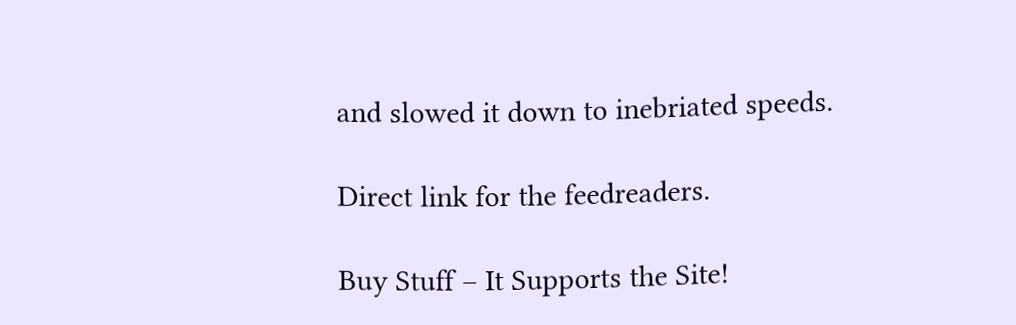and slowed it down to inebriated speeds.

Direct link for the feedreaders.

Buy Stuff – It Supports the Site!